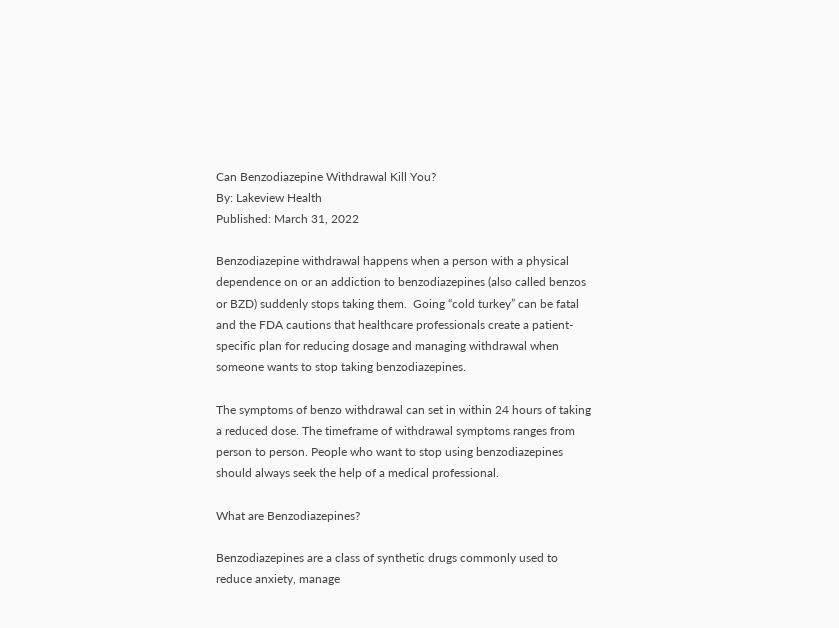Can Benzodiazepine Withdrawal Kill You?
By: Lakeview Health
Published: March 31, 2022

Benzodiazepine withdrawal happens when a person with a physical dependence on or an addiction to benzodiazepines (also called benzos or BZD) suddenly stops taking them.  Going “cold turkey” can be fatal and the FDA cautions that healthcare professionals create a patient-specific plan for reducing dosage and managing withdrawal when someone wants to stop taking benzodiazepines.

The symptoms of benzo withdrawal can set in within 24 hours of taking a reduced dose. The timeframe of withdrawal symptoms ranges from person to person. People who want to stop using benzodiazepines should always seek the help of a medical professional.

What are Benzodiazepines?

Benzodiazepines are a class of synthetic drugs commonly used to reduce anxiety, manage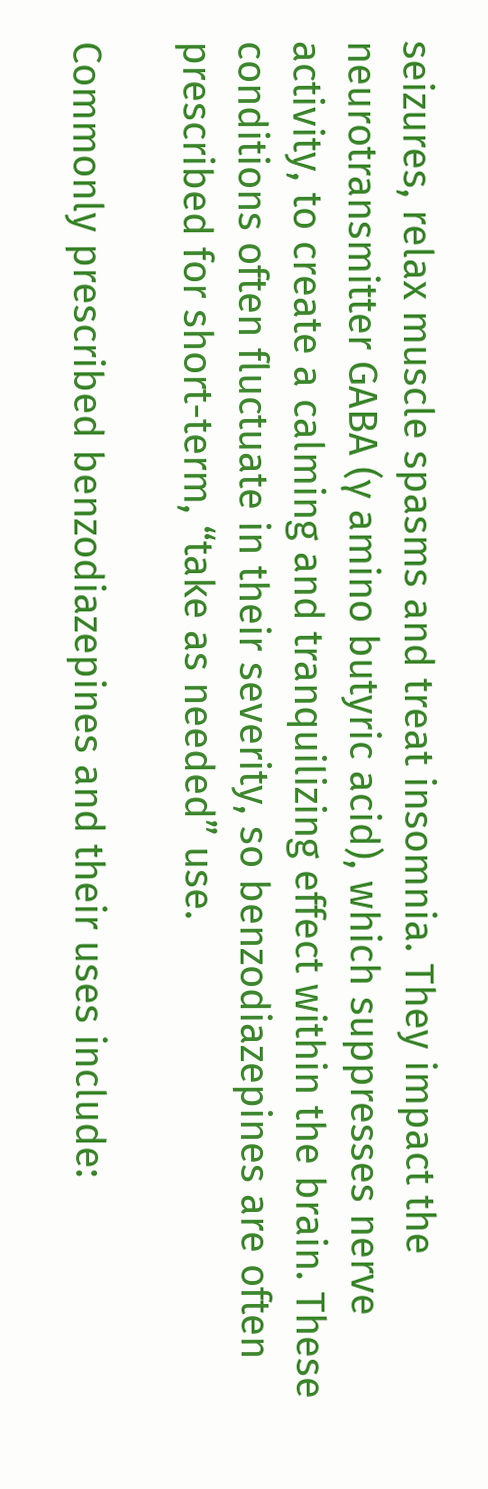seizures, relax muscle spasms and treat insomnia. They impact the neurotransmitter GABA (γ amino butyric acid), which suppresses nerve activity, to create a calming and tranquilizing effect within the brain. These conditions often fluctuate in their severity, so benzodiazepines are often prescribed for short-term, “take as needed” use.

Commonly prescribed benzodiazepines and their uses include: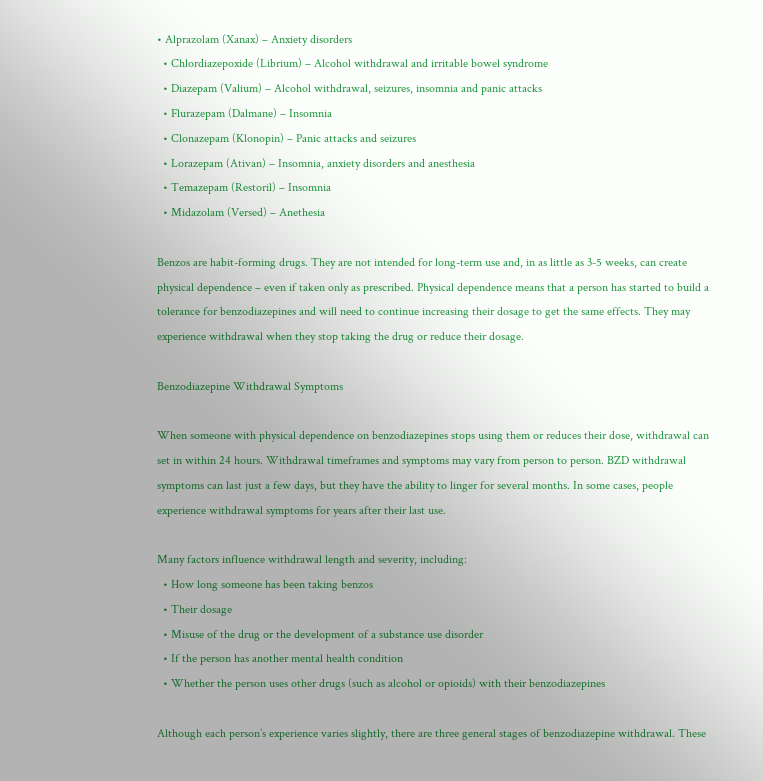• Alprazolam (Xanax) – Anxiety disorders
  • Chlordiazepoxide (Librium) – Alcohol withdrawal and irritable bowel syndrome
  • Diazepam (Valium) – Alcohol withdrawal, seizures, insomnia and panic attacks
  • Flurazepam (Dalmane) – Insomnia
  • Clonazepam (Klonopin) – Panic attacks and seizures
  • Lorazepam (Ativan) – Insomnia, anxiety disorders and anesthesia
  • Temazepam (Restoril) – Insomnia
  • Midazolam (Versed) – Anethesia

Benzos are habit-forming drugs. They are not intended for long-term use and, in as little as 3-5 weeks, can create physical dependence – even if taken only as prescribed. Physical dependence means that a person has started to build a tolerance for benzodiazepines and will need to continue increasing their dosage to get the same effects. They may experience withdrawal when they stop taking the drug or reduce their dosage.

Benzodiazepine Withdrawal Symptoms

When someone with physical dependence on benzodiazepines stops using them or reduces their dose, withdrawal can set in within 24 hours. Withdrawal timeframes and symptoms may vary from person to person. BZD withdrawal symptoms can last just a few days, but they have the ability to linger for several months. In some cases, people experience withdrawal symptoms for years after their last use.

Many factors influence withdrawal length and severity, including:
  • How long someone has been taking benzos
  • Their dosage
  • Misuse of the drug or the development of a substance use disorder
  • If the person has another mental health condition
  • Whether the person uses other drugs (such as alcohol or opioids) with their benzodiazepines

Although each person’s experience varies slightly, there are three general stages of benzodiazepine withdrawal. These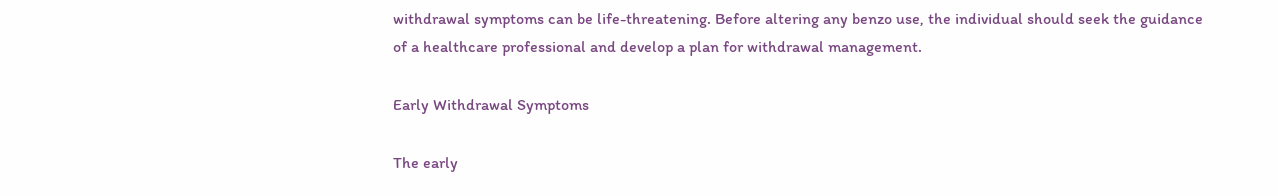withdrawal symptoms can be life-threatening. Before altering any benzo use, the individual should seek the guidance of a healthcare professional and develop a plan for withdrawal management.

Early Withdrawal Symptoms

The early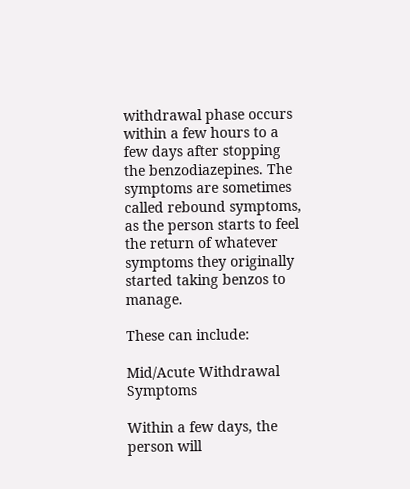withdrawal phase occurs within a few hours to a few days after stopping the benzodiazepines. The symptoms are sometimes called rebound symptoms, as the person starts to feel the return of whatever symptoms they originally started taking benzos to manage.

These can include:

Mid/Acute Withdrawal Symptoms

Within a few days, the person will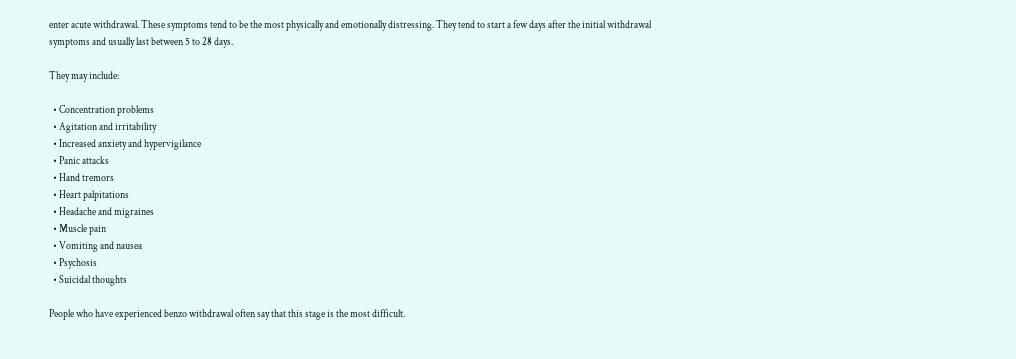enter acute withdrawal. These symptoms tend to be the most physically and emotionally distressing. They tend to start a few days after the initial withdrawal symptoms and usually last between 5 to 28 days.

They may include:

  • Concentration problems
  • Agitation and irritability
  • Increased anxiety and hypervigilance
  • Panic attacks
  • Hand tremors
  • Heart palpitations
  • Headache and migraines
  • Muscle pain
  • Vomiting and nausea
  • Psychosis
  • Suicidal thoughts

People who have experienced benzo withdrawal often say that this stage is the most difficult.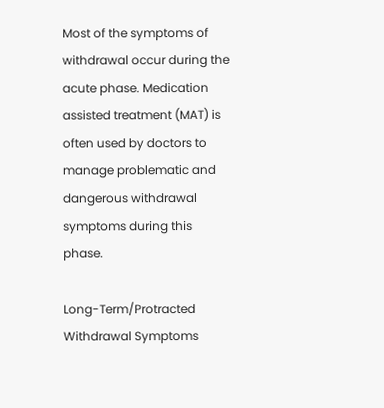Most of the symptoms of withdrawal occur during the acute phase. Medication assisted treatment (MAT) is often used by doctors to manage problematic and dangerous withdrawal symptoms during this phase.

Long-Term/Protracted Withdrawal Symptoms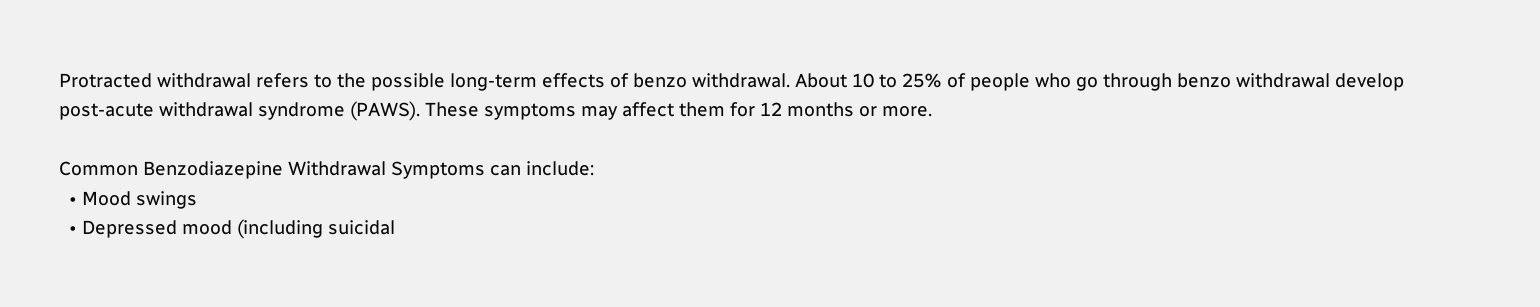Protracted withdrawal refers to the possible long-term effects of benzo withdrawal. About 10 to 25% of people who go through benzo withdrawal develop post-acute withdrawal syndrome (PAWS). These symptoms may affect them for 12 months or more.

Common Benzodiazepine Withdrawal Symptoms can include:
  • Mood swings
  • Depressed mood (including suicidal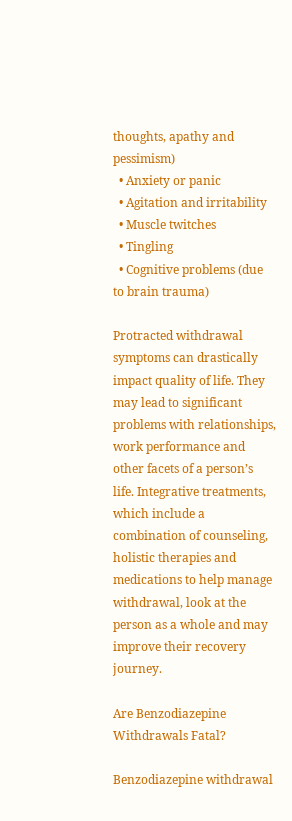thoughts, apathy and pessimism)
  • Anxiety or panic
  • Agitation and irritability
  • Muscle twitches
  • Tingling
  • Cognitive problems (due to brain trauma)

Protracted withdrawal symptoms can drastically impact quality of life. They may lead to significant problems with relationships, work performance and other facets of a person’s life. Integrative treatments, which include a combination of counseling, holistic therapies and medications to help manage withdrawal, look at the person as a whole and may improve their recovery journey.

Are Benzodiazepine Withdrawals Fatal?

Benzodiazepine withdrawal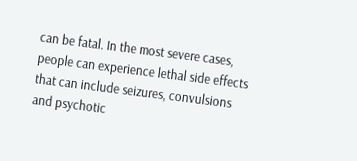can be fatal. In the most severe cases, people can experience lethal side effects that can include seizures, convulsions and psychotic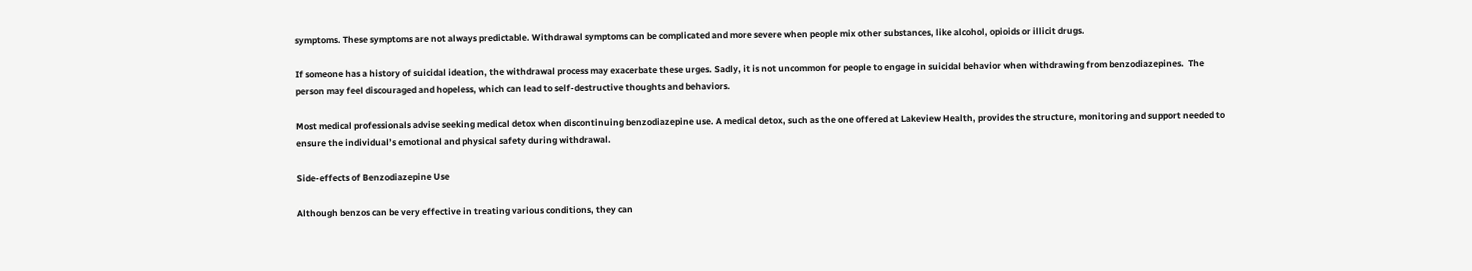symptoms. These symptoms are not always predictable. Withdrawal symptoms can be complicated and more severe when people mix other substances, like alcohol, opioids or illicit drugs.

If someone has a history of suicidal ideation, the withdrawal process may exacerbate these urges. Sadly, it is not uncommon for people to engage in suicidal behavior when withdrawing from benzodiazepines.  The person may feel discouraged and hopeless, which can lead to self-destructive thoughts and behaviors.

Most medical professionals advise seeking medical detox when discontinuing benzodiazepine use. A medical detox, such as the one offered at Lakeview Health, provides the structure, monitoring and support needed to ensure the individual’s emotional and physical safety during withdrawal.

Side-effects of Benzodiazepine Use

Although benzos can be very effective in treating various conditions, they can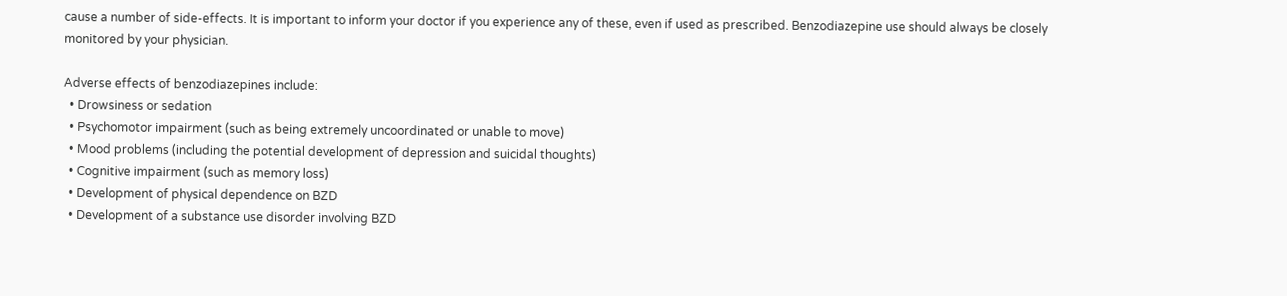cause a number of side-effects. It is important to inform your doctor if you experience any of these, even if used as prescribed. Benzodiazepine use should always be closely monitored by your physician.

Adverse effects of benzodiazepines include:
  • Drowsiness or sedation
  • Psychomotor impairment (such as being extremely uncoordinated or unable to move)
  • Mood problems (including the potential development of depression and suicidal thoughts)
  • Cognitive impairment (such as memory loss)
  • Development of physical dependence on BZD
  • Development of a substance use disorder involving BZD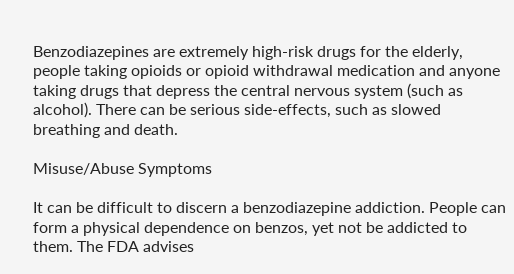Benzodiazepines are extremely high-risk drugs for the elderly, people taking opioids or opioid withdrawal medication and anyone taking drugs that depress the central nervous system (such as alcohol). There can be serious side-effects, such as slowed breathing and death.

Misuse/Abuse Symptoms

It can be difficult to discern a benzodiazepine addiction. People can form a physical dependence on benzos, yet not be addicted to them. The FDA advises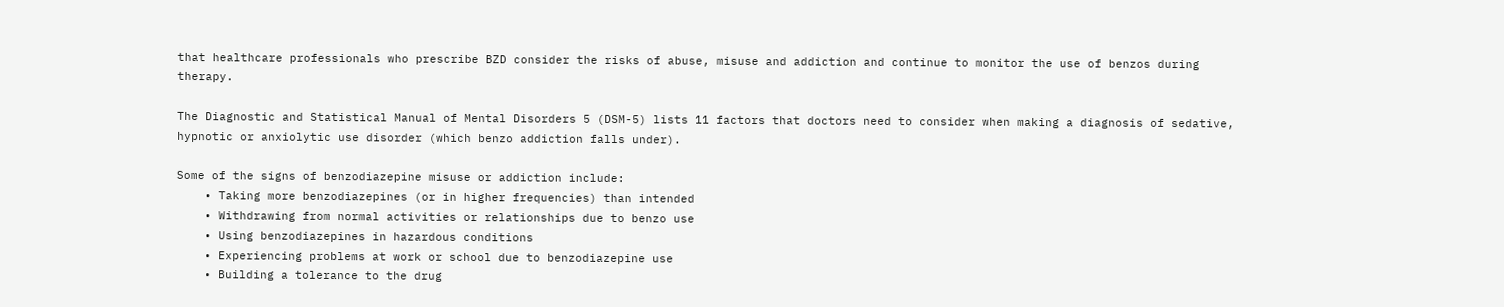that healthcare professionals who prescribe BZD consider the risks of abuse, misuse and addiction and continue to monitor the use of benzos during therapy.

The Diagnostic and Statistical Manual of Mental Disorders 5 (DSM-5) lists 11 factors that doctors need to consider when making a diagnosis of sedative, hypnotic or anxiolytic use disorder (which benzo addiction falls under).

Some of the signs of benzodiazepine misuse or addiction include:
    • Taking more benzodiazepines (or in higher frequencies) than intended
    • Withdrawing from normal activities or relationships due to benzo use
    • Using benzodiazepines in hazardous conditions
    • Experiencing problems at work or school due to benzodiazepine use
    • Building a tolerance to the drug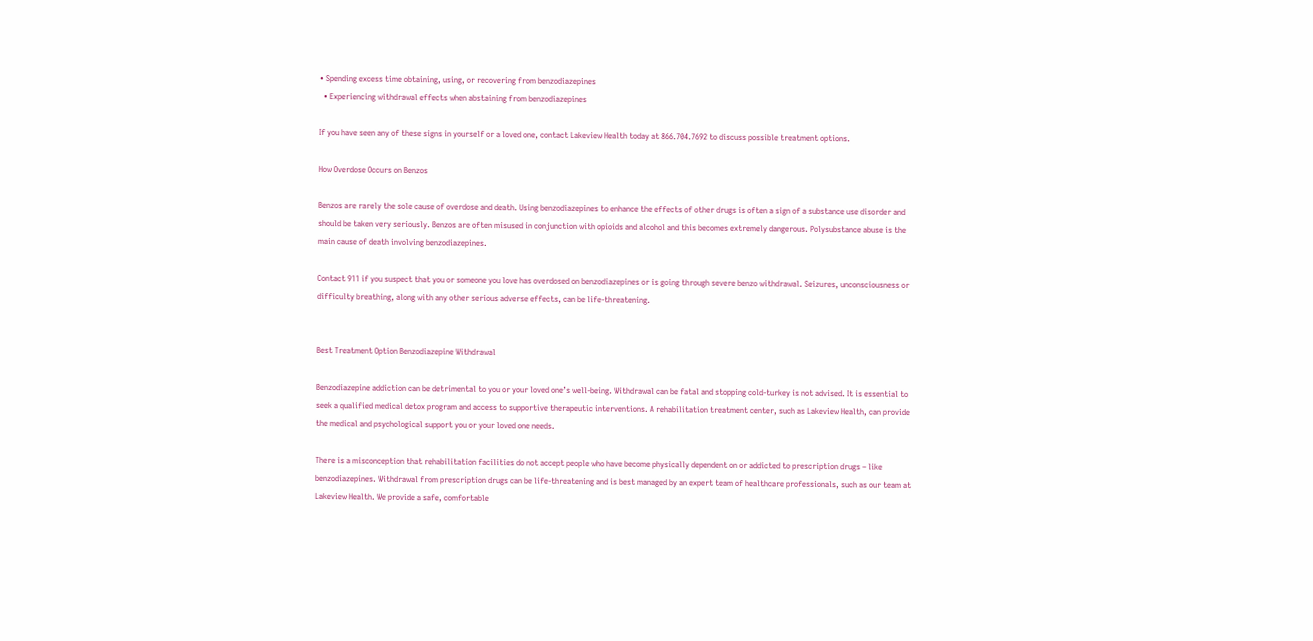• Spending excess time obtaining, using, or recovering from benzodiazepines
  • Experiencing withdrawal effects when abstaining from benzodiazepines

If you have seen any of these signs in yourself or a loved one, contact Lakeview Health today at 866.704.7692 to discuss possible treatment options.

How Overdose Occurs on Benzos

Benzos are rarely the sole cause of overdose and death. Using benzodiazepines to enhance the effects of other drugs is often a sign of a substance use disorder and should be taken very seriously. Benzos are often misused in conjunction with opioids and alcohol and this becomes extremely dangerous. Polysubstance abuse is the main cause of death involving benzodiazepines.

Contact 911 if you suspect that you or someone you love has overdosed on benzodiazepines or is going through severe benzo withdrawal. Seizures, unconsciousness or difficulty breathing, along with any other serious adverse effects, can be life-threatening.


Best Treatment Option Benzodiazepine Withdrawal

Benzodiazepine addiction can be detrimental to you or your loved one’s well-being. Withdrawal can be fatal and stopping cold-turkey is not advised. It is essential to seek a qualified medical detox program and access to supportive therapeutic interventions. A rehabilitation treatment center, such as Lakeview Health, can provide the medical and psychological support you or your loved one needs.

There is a misconception that rehabilitation facilities do not accept people who have become physically dependent on or addicted to prescription drugs – like benzodiazepines. Withdrawal from prescription drugs can be life-threatening and is best managed by an expert team of healthcare professionals, such as our team at Lakeview Health. We provide a safe, comfortable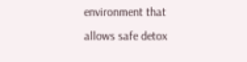environment that allows safe detox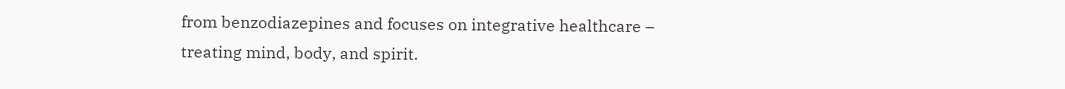from benzodiazepines and focuses on integrative healthcare – treating mind, body, and spirit.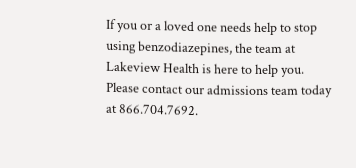If you or a loved one needs help to stop using benzodiazepines, the team at Lakeview Health is here to help you. Please contact our admissions team today at 866.704.7692.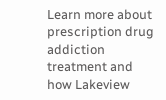Learn more about prescription drug addiction treatment and how Lakeview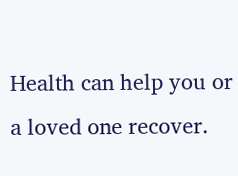Health can help you or a loved one recover.